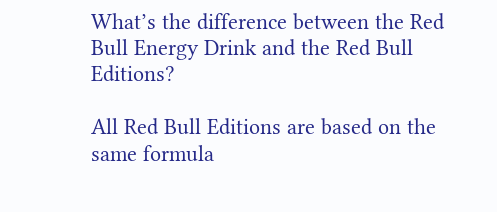What’s the difference between the Red Bull Energy Drink and the Red Bull Editions?

All Red Bull Editions are based on the same formula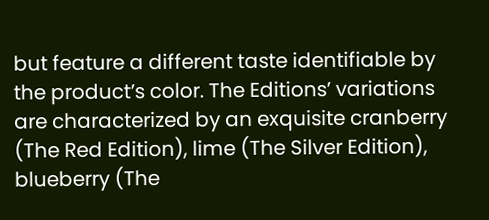but feature a different taste identifiable by the product’s color. The Editions’ variations are characterized by an exquisite cranberry (The Red Edition), lime (The Silver Edition), blueberry (The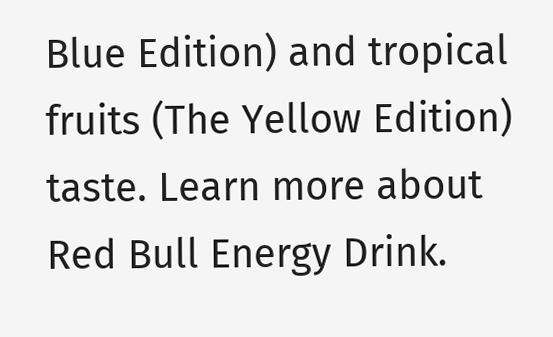Blue Edition) and tropical fruits (The Yellow Edition) taste. Learn more about Red Bull Energy Drink.